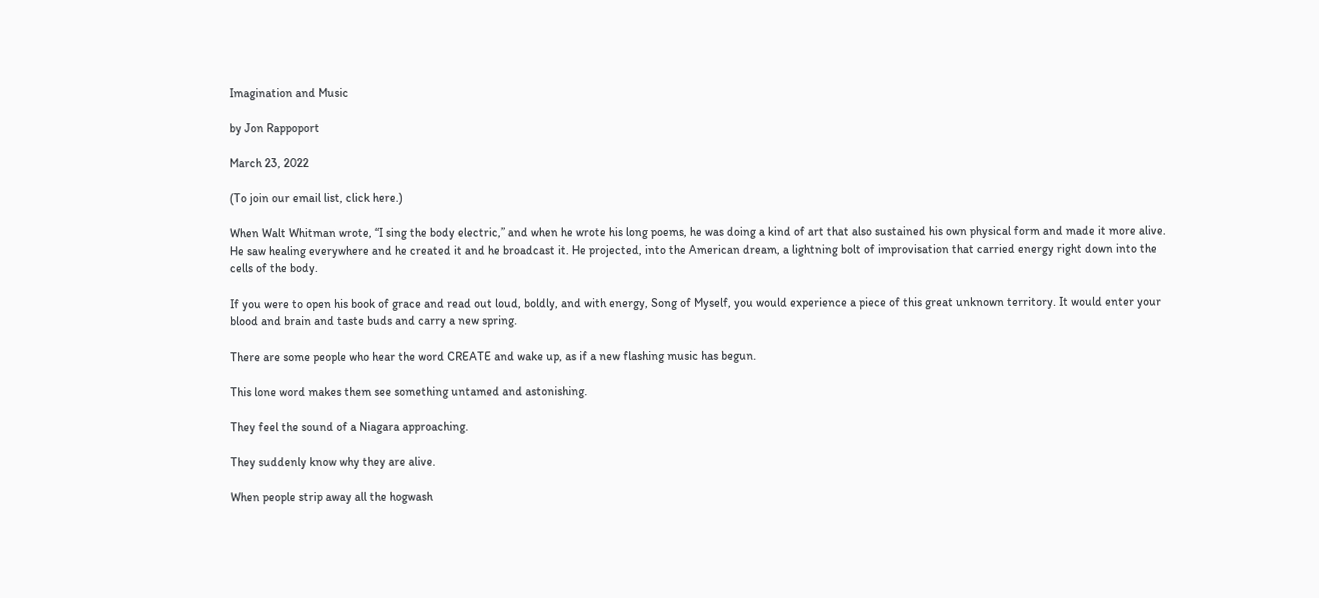Imagination and Music

by Jon Rappoport

March 23, 2022

(To join our email list, click here.)

When Walt Whitman wrote, “I sing the body electric,” and when he wrote his long poems, he was doing a kind of art that also sustained his own physical form and made it more alive. He saw healing everywhere and he created it and he broadcast it. He projected, into the American dream, a lightning bolt of improvisation that carried energy right down into the cells of the body.

If you were to open his book of grace and read out loud, boldly, and with energy, Song of Myself, you would experience a piece of this great unknown territory. It would enter your blood and brain and taste buds and carry a new spring.

There are some people who hear the word CREATE and wake up, as if a new flashing music has begun.

This lone word makes them see something untamed and astonishing.

They feel the sound of a Niagara approaching.

They suddenly know why they are alive.

When people strip away all the hogwash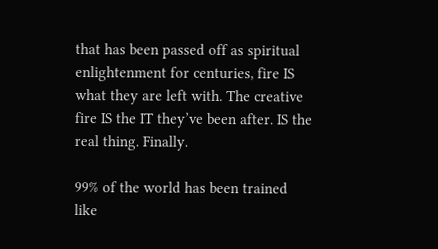that has been passed off as spiritual enlightenment for centuries, fire IS what they are left with. The creative fire IS the IT they’ve been after. IS the real thing. Finally.

99% of the world has been trained like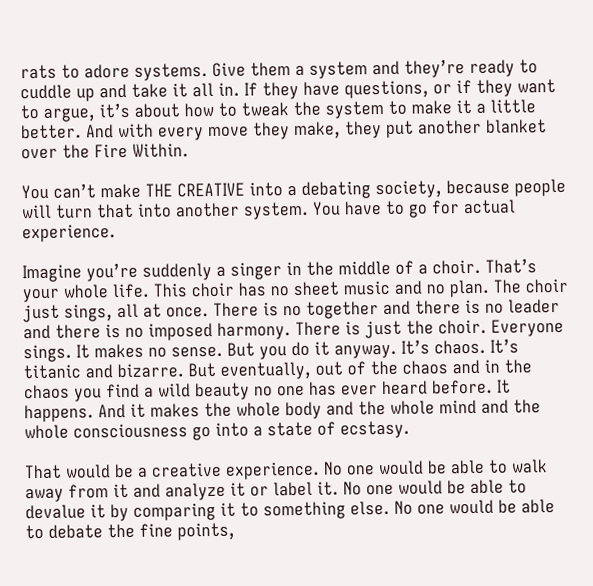rats to adore systems. Give them a system and they’re ready to cuddle up and take it all in. If they have questions, or if they want to argue, it’s about how to tweak the system to make it a little better. And with every move they make, they put another blanket over the Fire Within.

You can’t make THE CREATIVE into a debating society, because people will turn that into another system. You have to go for actual experience.

Imagine you’re suddenly a singer in the middle of a choir. That’s your whole life. This choir has no sheet music and no plan. The choir just sings, all at once. There is no together and there is no leader and there is no imposed harmony. There is just the choir. Everyone sings. It makes no sense. But you do it anyway. It’s chaos. It’s titanic and bizarre. But eventually, out of the chaos and in the chaos you find a wild beauty no one has ever heard before. It happens. And it makes the whole body and the whole mind and the whole consciousness go into a state of ecstasy.

That would be a creative experience. No one would be able to walk away from it and analyze it or label it. No one would be able to devalue it by comparing it to something else. No one would be able to debate the fine points,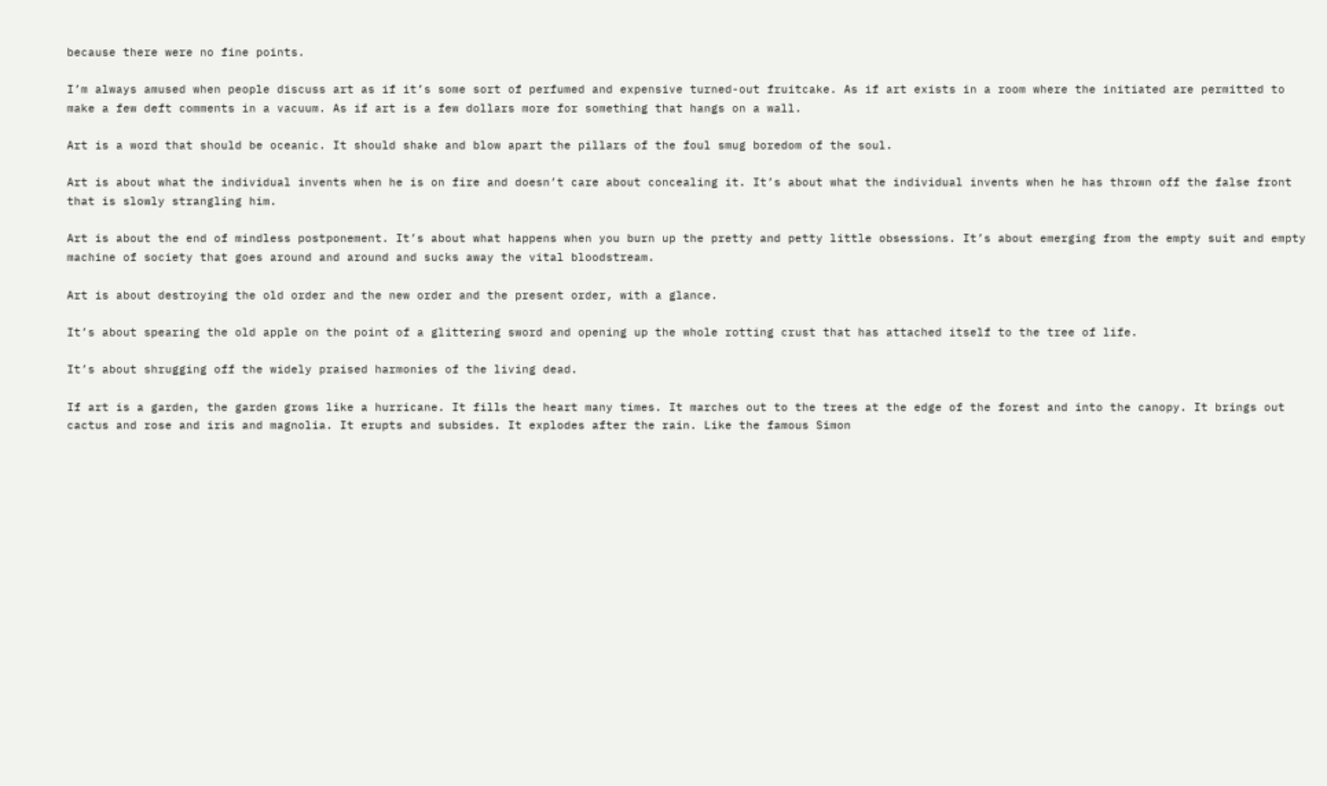because there were no fine points.

I’m always amused when people discuss art as if it’s some sort of perfumed and expensive turned-out fruitcake. As if art exists in a room where the initiated are permitted to make a few deft comments in a vacuum. As if art is a few dollars more for something that hangs on a wall.

Art is a word that should be oceanic. It should shake and blow apart the pillars of the foul smug boredom of the soul.

Art is about what the individual invents when he is on fire and doesn’t care about concealing it. It’s about what the individual invents when he has thrown off the false front that is slowly strangling him.

Art is about the end of mindless postponement. It’s about what happens when you burn up the pretty and petty little obsessions. It’s about emerging from the empty suit and empty machine of society that goes around and around and sucks away the vital bloodstream.

Art is about destroying the old order and the new order and the present order, with a glance.

It’s about spearing the old apple on the point of a glittering sword and opening up the whole rotting crust that has attached itself to the tree of life.

It’s about shrugging off the widely praised harmonies of the living dead.

If art is a garden, the garden grows like a hurricane. It fills the heart many times. It marches out to the trees at the edge of the forest and into the canopy. It brings out cactus and rose and iris and magnolia. It erupts and subsides. It explodes after the rain. Like the famous Simon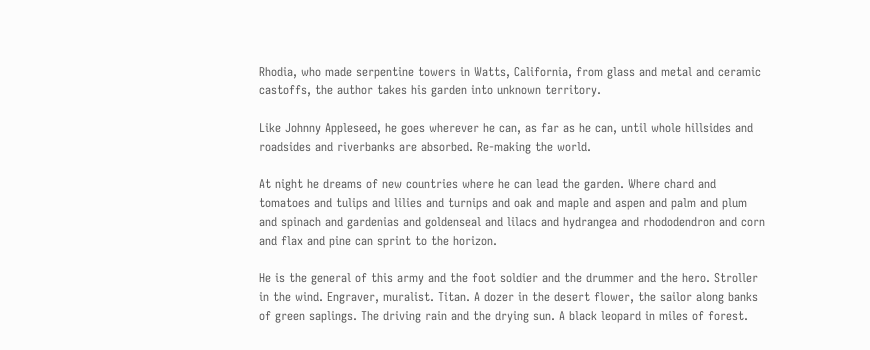Rhodia, who made serpentine towers in Watts, California, from glass and metal and ceramic castoffs, the author takes his garden into unknown territory.

Like Johnny Appleseed, he goes wherever he can, as far as he can, until whole hillsides and roadsides and riverbanks are absorbed. Re-making the world.

At night he dreams of new countries where he can lead the garden. Where chard and tomatoes and tulips and lilies and turnips and oak and maple and aspen and palm and plum and spinach and gardenias and goldenseal and lilacs and hydrangea and rhododendron and corn and flax and pine can sprint to the horizon.

He is the general of this army and the foot soldier and the drummer and the hero. Stroller in the wind. Engraver, muralist. Titan. A dozer in the desert flower, the sailor along banks of green saplings. The driving rain and the drying sun. A black leopard in miles of forest.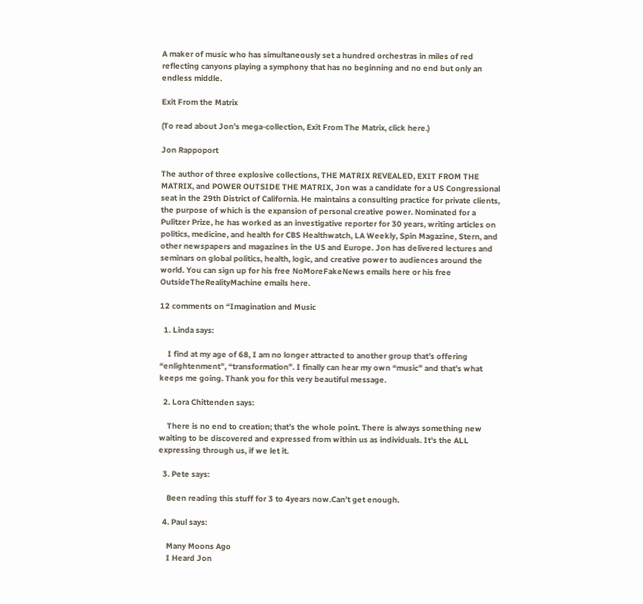A maker of music who has simultaneously set a hundred orchestras in miles of red reflecting canyons playing a symphony that has no beginning and no end but only an endless middle.

Exit From the Matrix

(To read about Jon’s mega-collection, Exit From The Matrix, click here.)

Jon Rappoport

The author of three explosive collections, THE MATRIX REVEALED, EXIT FROM THE MATRIX, and POWER OUTSIDE THE MATRIX, Jon was a candidate for a US Congressional seat in the 29th District of California. He maintains a consulting practice for private clients, the purpose of which is the expansion of personal creative power. Nominated for a Pulitzer Prize, he has worked as an investigative reporter for 30 years, writing articles on politics, medicine, and health for CBS Healthwatch, LA Weekly, Spin Magazine, Stern, and other newspapers and magazines in the US and Europe. Jon has delivered lectures and seminars on global politics, health, logic, and creative power to audiences around the world. You can sign up for his free NoMoreFakeNews emails here or his free OutsideTheRealityMachine emails here.

12 comments on “Imagination and Music

  1. Linda says:

    I find at my age of 68, I am no longer attracted to another group that’s offering “enlightenment”, “transformation”. I finally can hear my own “music” and that’s what keeps me going. Thank you for this very beautiful message.

  2. Lora Chittenden says:

    There is no end to creation; that’s the whole point. There is always something new waiting to be discovered and expressed from within us as individuals. It’s the ALL expressing through us, if we let it.

  3. Pete says:

    Been reading this stuff for 3 to 4years now.Can’t get enough.

  4. Paul says:

    Many Moons Ago
    I Heard Jon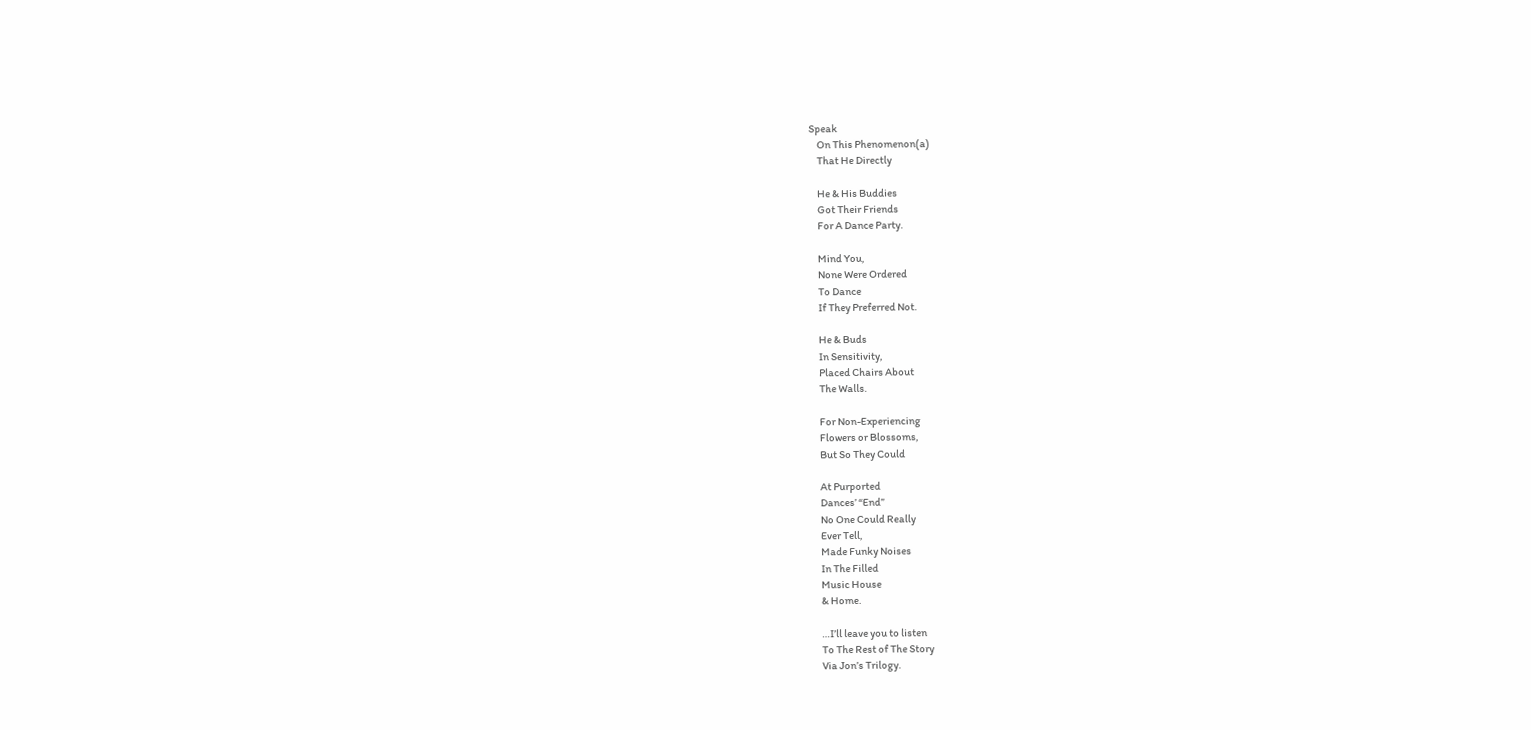Speak
    On This Phenomenon(a)
    That He Directly

    He & His Buddies
    Got Their Friends
    For A Dance Party.

    Mind You,
    None Were Ordered
    To Dance
    If They Preferred Not.

    He & Buds
    In Sensitivity,
    Placed Chairs About
    The Walls.

    For Non-Experiencing
    Flowers or Blossoms,
    But So They Could

    At Purported
    Dances’ “End”
    No One Could Really
    Ever Tell,
    Made Funky Noises
    In The Filled
    Music House
    & Home.

    …I’ll leave you to listen
    To The Rest of The Story
    Via Jon’s Trilogy.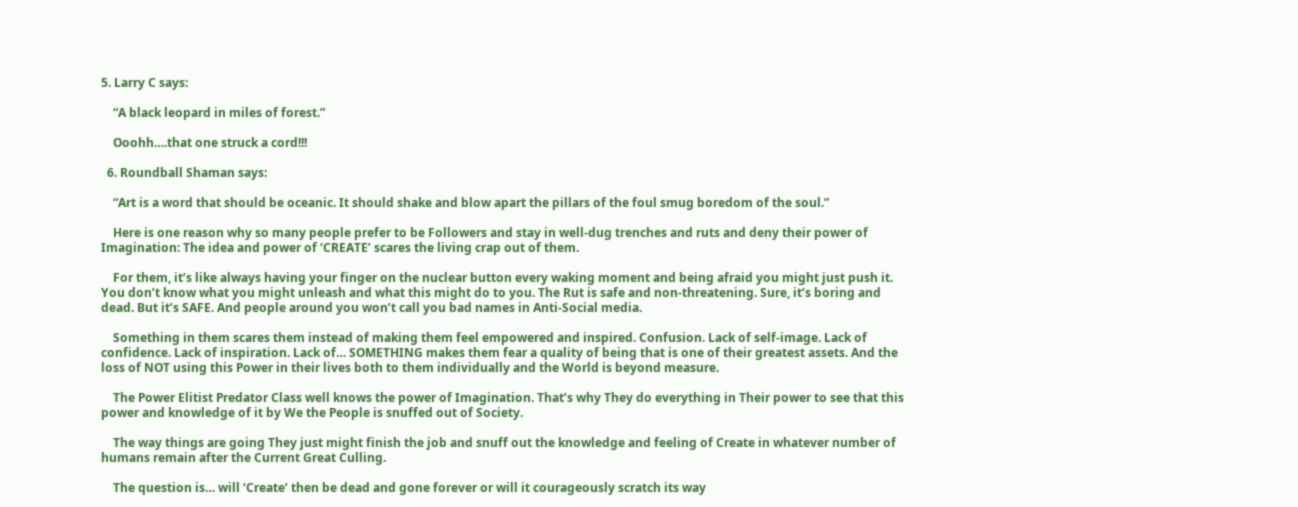5. Larry C says:

    “A black leopard in miles of forest.”

    Ooohh….that one struck a cord!!!

  6. Roundball Shaman says:

    “Art is a word that should be oceanic. It should shake and blow apart the pillars of the foul smug boredom of the soul.”

    Here is one reason why so many people prefer to be Followers and stay in well-dug trenches and ruts and deny their power of Imagination: The idea and power of ‘CREATE’ scares the living crap out of them.

    For them, it’s like always having your finger on the nuclear button every waking moment and being afraid you might just push it. You don’t know what you might unleash and what this might do to you. The Rut is safe and non-threatening. Sure, it’s boring and dead. But it’s SAFE. And people around you won’t call you bad names in Anti-Social media.

    Something in them scares them instead of making them feel empowered and inspired. Confusion. Lack of self-image. Lack of confidence. Lack of inspiration. Lack of… SOMETHING makes them fear a quality of being that is one of their greatest assets. And the loss of NOT using this Power in their lives both to them individually and the World is beyond measure.

    The Power Elitist Predator Class well knows the power of Imagination. That’s why They do everything in Their power to see that this power and knowledge of it by We the People is snuffed out of Society.

    The way things are going They just might finish the job and snuff out the knowledge and feeling of Create in whatever number of humans remain after the Current Great Culling.

    The question is… will ‘Create’ then be dead and gone forever or will it courageously scratch its way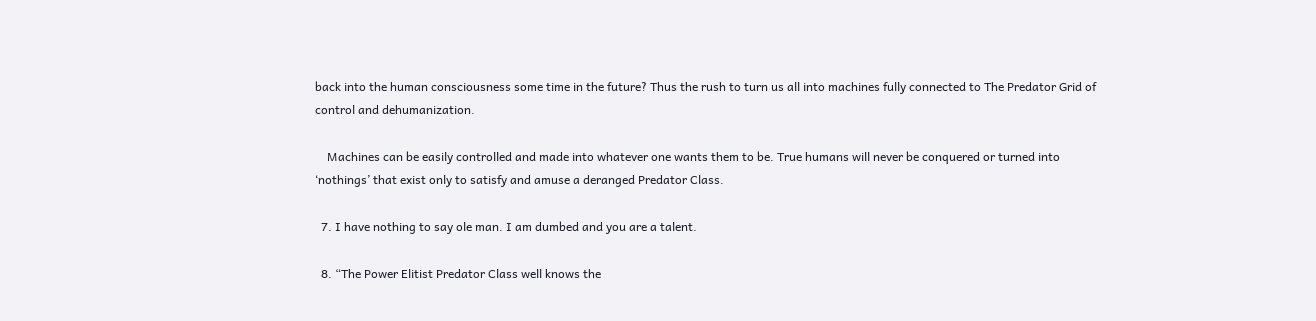back into the human consciousness some time in the future? Thus the rush to turn us all into machines fully connected to The Predator Grid of control and dehumanization.

    Machines can be easily controlled and made into whatever one wants them to be. True humans will never be conquered or turned into ‘nothings’ that exist only to satisfy and amuse a deranged Predator Class.

  7. I have nothing to say ole man. I am dumbed and you are a talent.

  8. “The Power Elitist Predator Class well knows the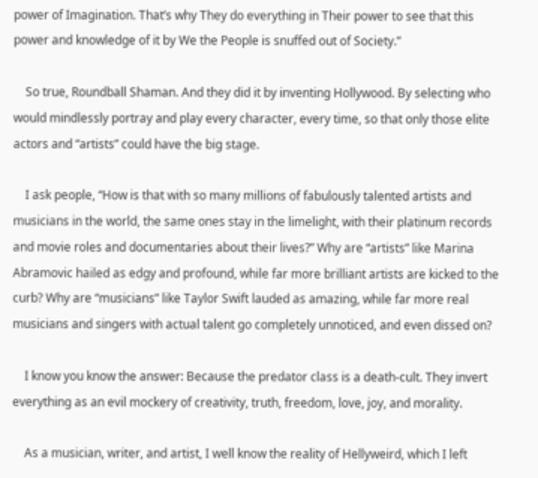power of Imagination. That’s why They do everything in Their power to see that this power and knowledge of it by We the People is snuffed out of Society.”

    So true, Roundball Shaman. And they did it by inventing Hollywood. By selecting who would mindlessly portray and play every character, every time, so that only those elite actors and “artists” could have the big stage.

    I ask people, “How is that with so many millions of fabulously talented artists and musicians in the world, the same ones stay in the limelight, with their platinum records and movie roles and documentaries about their lives?” Why are “artists” like Marina Abramovic hailed as edgy and profound, while far more brilliant artists are kicked to the curb? Why are “musicians” like Taylor Swift lauded as amazing, while far more real musicians and singers with actual talent go completely unnoticed, and even dissed on?

    I know you know the answer: Because the predator class is a death-cult. They invert everything as an evil mockery of creativity, truth, freedom, love, joy, and morality.

    As a musician, writer, and artist, I well know the reality of Hellyweird, which I left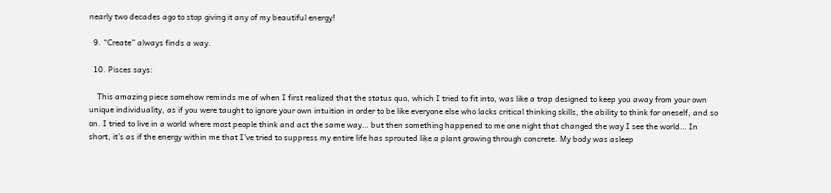nearly two decades ago to stop giving it any of my beautiful energy!

  9. “Create” always finds a way.

  10. Pisces says:

    This amazing piece somehow reminds me of when I first realized that the status quo, which I tried to fit into, was like a trap designed to keep you away from your own unique individuality, as if you were taught to ignore your own intuition in order to be like everyone else who lacks critical thinking skills, the ability to think for oneself, and so on. I tried to live in a world where most people think and act the same way… but then something happened to me one night that changed the way I see the world… In short, it’s as if the energy within me that I’ve tried to suppress my entire life has sprouted like a plant growing through concrete. My body was asleep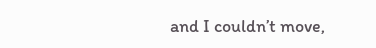and I couldn’t move,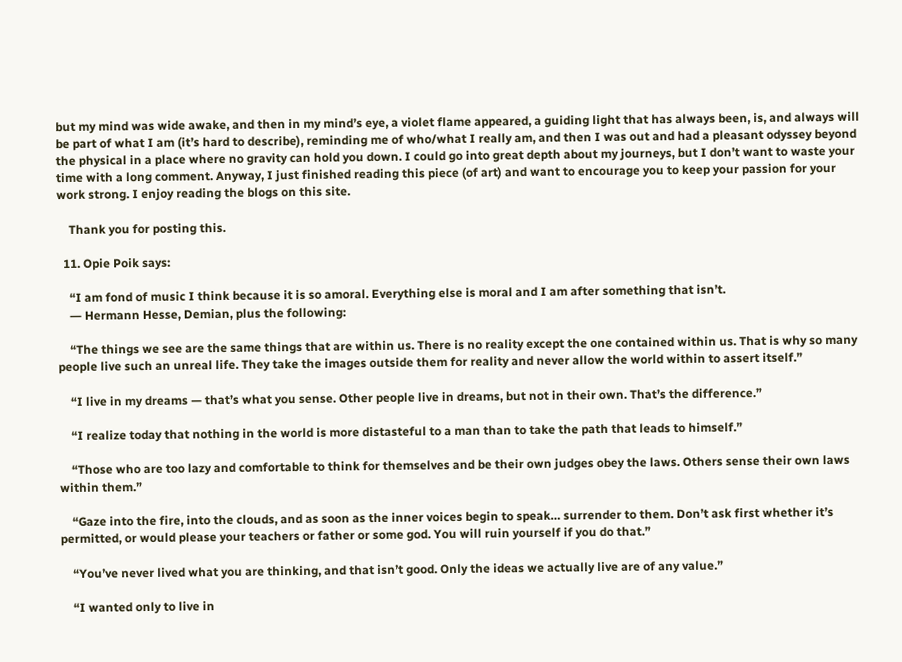but my mind was wide awake, and then in my mind’s eye, a violet flame appeared, a guiding light that has always been, is, and always will be part of what I am (it’s hard to describe), reminding me of who/what I really am, and then I was out and had a pleasant odyssey beyond the physical in a place where no gravity can hold you down. I could go into great depth about my journeys, but I don’t want to waste your time with a long comment. Anyway, I just finished reading this piece (of art) and want to encourage you to keep your passion for your work strong. I enjoy reading the blogs on this site.

    Thank you for posting this.

  11. Opie Poik says:

    “I am fond of music I think because it is so amoral. Everything else is moral and I am after something that isn’t.
    ― Hermann Hesse, Demian, plus the following:

    “The things we see are the same things that are within us. There is no reality except the one contained within us. That is why so many people live such an unreal life. They take the images outside them for reality and never allow the world within to assert itself.”

    “I live in my dreams — that’s what you sense. Other people live in dreams, but not in their own. That’s the difference.”

    “I realize today that nothing in the world is more distasteful to a man than to take the path that leads to himself.”

    “Those who are too lazy and comfortable to think for themselves and be their own judges obey the laws. Others sense their own laws within them.”

    “Gaze into the fire, into the clouds, and as soon as the inner voices begin to speak… surrender to them. Don’t ask first whether it’s permitted, or would please your teachers or father or some god. You will ruin yourself if you do that.”

    “You’ve never lived what you are thinking, and that isn’t good. Only the ideas we actually live are of any value.”

    “I wanted only to live in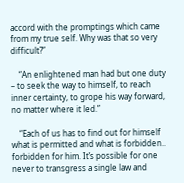accord with the promptings which came from my true self. Why was that so very difficult?”

    “An enlightened man had but one duty – to seek the way to himself, to reach inner certainty, to grope his way forward, no matter where it led.”

    “Each of us has to find out for himself what is permitted and what is forbidden.. forbidden for him. It’s possible for one never to transgress a single law and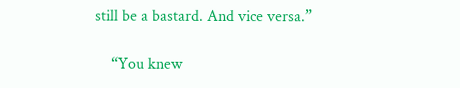still be a bastard. And vice versa.”

    “You knew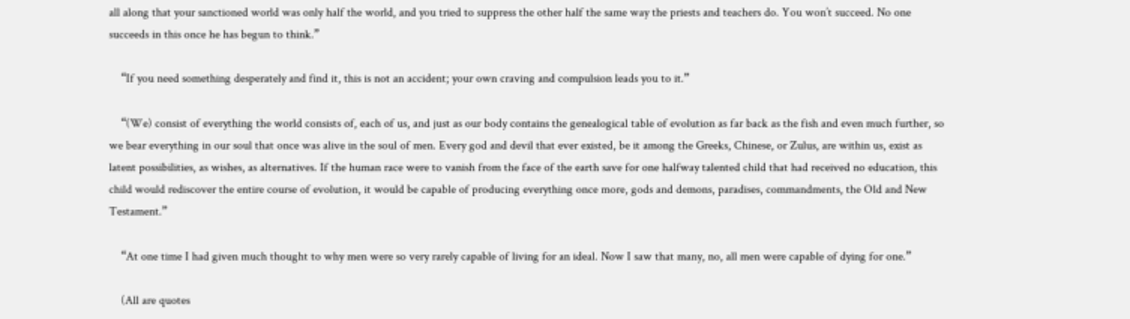all along that your sanctioned world was only half the world, and you tried to suppress the other half the same way the priests and teachers do. You won’t succeed. No one succeeds in this once he has begun to think.”

    “If you need something desperately and find it, this is not an accident; your own craving and compulsion leads you to it.”

    “(We) consist of everything the world consists of, each of us, and just as our body contains the genealogical table of evolution as far back as the fish and even much further, so we bear everything in our soul that once was alive in the soul of men. Every god and devil that ever existed, be it among the Greeks, Chinese, or Zulus, are within us, exist as latent possibilities, as wishes, as alternatives. If the human race were to vanish from the face of the earth save for one halfway talented child that had received no education, this child would rediscover the entire course of evolution, it would be capable of producing everything once more, gods and demons, paradises, commandments, the Old and New Testament.”

    “At one time I had given much thought to why men were so very rarely capable of living for an ideal. Now I saw that many, no, all men were capable of dying for one.”

    (All are quotes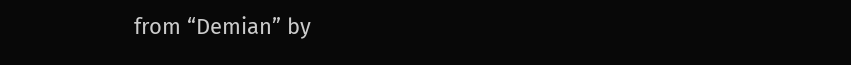from “Demian” by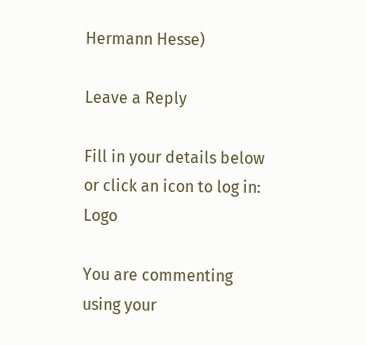Hermann Hesse)

Leave a Reply

Fill in your details below or click an icon to log in: Logo

You are commenting using your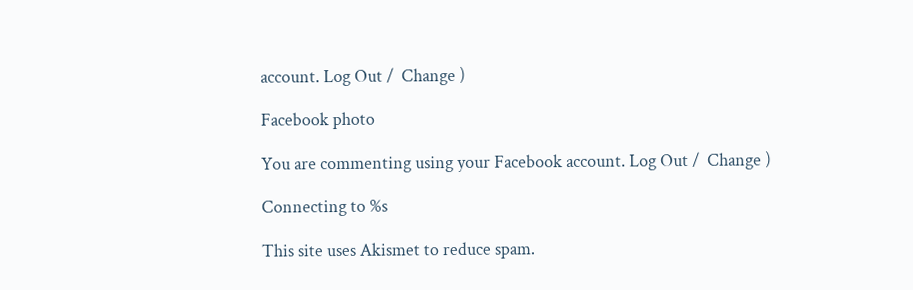account. Log Out /  Change )

Facebook photo

You are commenting using your Facebook account. Log Out /  Change )

Connecting to %s

This site uses Akismet to reduce spam.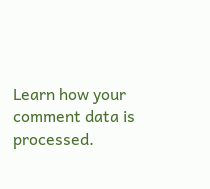Learn how your comment data is processed.